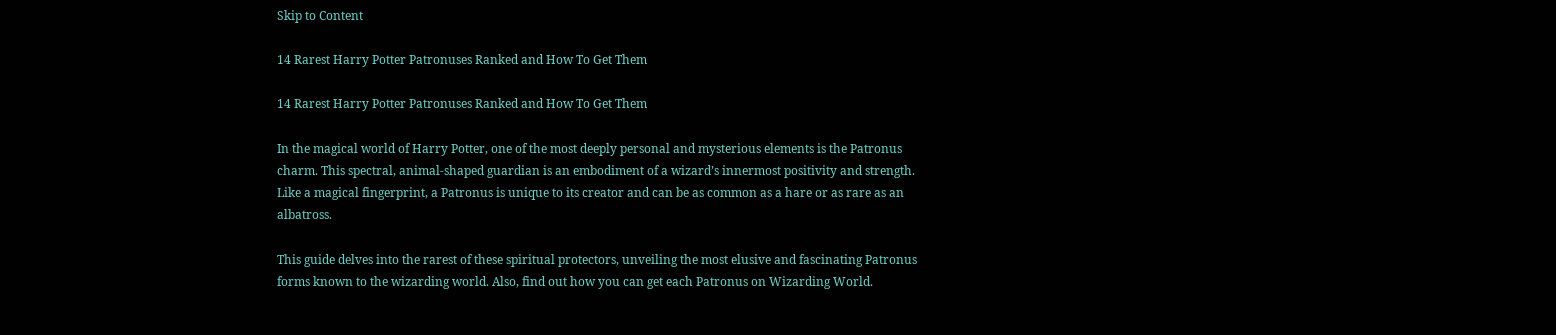Skip to Content

14 Rarest Harry Potter Patronuses Ranked and How To Get Them

14 Rarest Harry Potter Patronuses Ranked and How To Get Them

In the magical world of Harry Potter, one of the most deeply personal and mysterious elements is the Patronus charm. This spectral, animal-shaped guardian is an embodiment of a wizard’s innermost positivity and strength. Like a magical fingerprint, a Patronus is unique to its creator and can be as common as a hare or as rare as an albatross.

This guide delves into the rarest of these spiritual protectors, unveiling the most elusive and fascinating Patronus forms known to the wizarding world. Also, find out how you can get each Patronus on Wizarding World.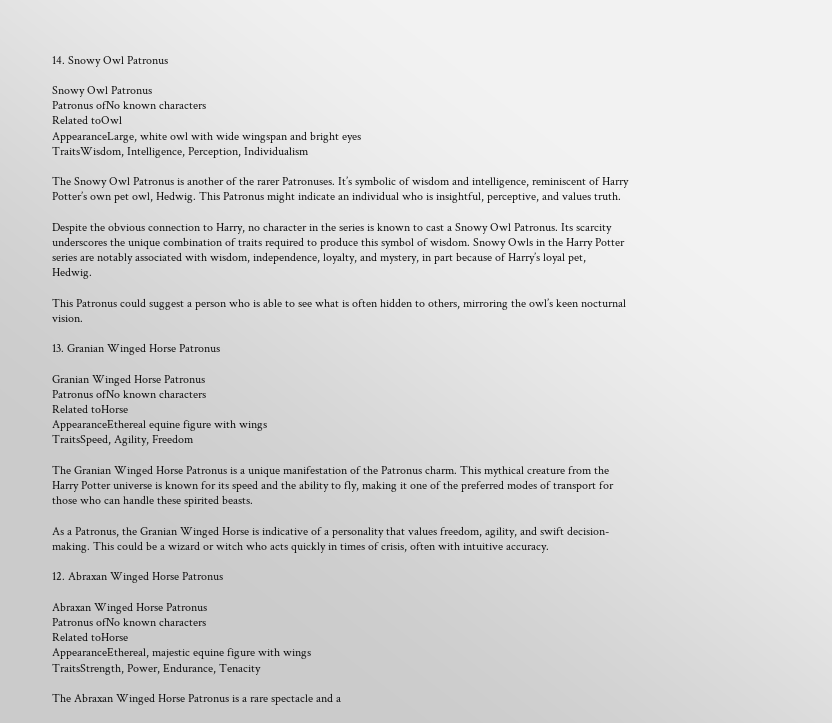14. Snowy Owl Patronus

Snowy Owl Patronus
Patronus ofNo known characters
Related toOwl
AppearanceLarge, white owl with wide wingspan and bright eyes
TraitsWisdom, Intelligence, Perception, Individualism

The Snowy Owl Patronus is another of the rarer Patronuses. It’s symbolic of wisdom and intelligence, reminiscent of Harry Potter’s own pet owl, Hedwig. This Patronus might indicate an individual who is insightful, perceptive, and values truth.

Despite the obvious connection to Harry, no character in the series is known to cast a Snowy Owl Patronus. Its scarcity underscores the unique combination of traits required to produce this symbol of wisdom. Snowy Owls in the Harry Potter series are notably associated with wisdom, independence, loyalty, and mystery, in part because of Harry’s loyal pet, Hedwig.

This Patronus could suggest a person who is able to see what is often hidden to others, mirroring the owl’s keen nocturnal vision.

13. Granian Winged Horse Patronus

Granian Winged Horse Patronus
Patronus ofNo known characters
Related toHorse
AppearanceEthereal equine figure with wings
TraitsSpeed, Agility, Freedom

The Granian Winged Horse Patronus is a unique manifestation of the Patronus charm. This mythical creature from the Harry Potter universe is known for its speed and the ability to fly, making it one of the preferred modes of transport for those who can handle these spirited beasts.

As a Patronus, the Granian Winged Horse is indicative of a personality that values freedom, agility, and swift decision-making. This could be a wizard or witch who acts quickly in times of crisis, often with intuitive accuracy.

12. Abraxan Winged Horse Patronus

Abraxan Winged Horse Patronus
Patronus ofNo known characters
Related toHorse
AppearanceEthereal, majestic equine figure with wings
TraitsStrength, Power, Endurance, Tenacity

The Abraxan Winged Horse Patronus is a rare spectacle and a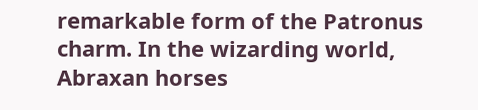remarkable form of the Patronus charm. In the wizarding world, Abraxan horses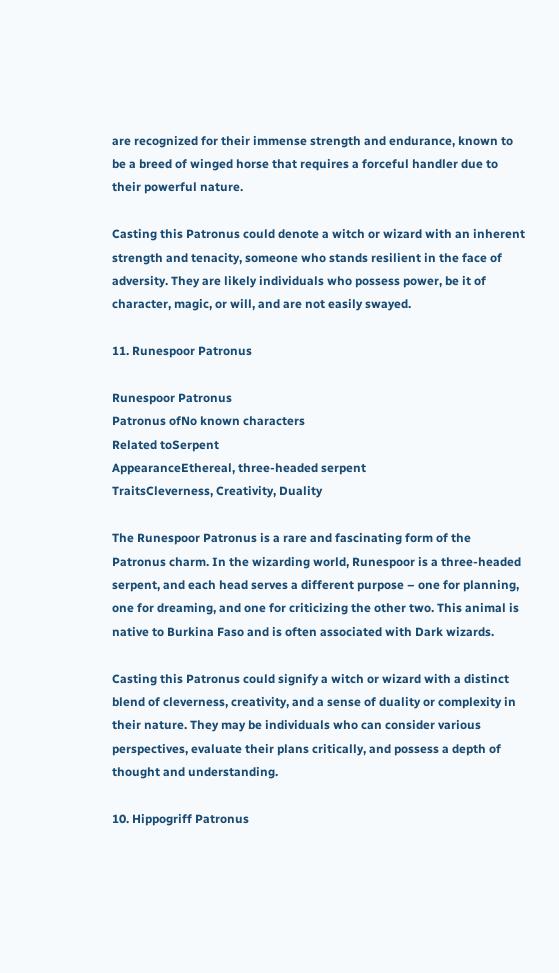are recognized for their immense strength and endurance, known to be a breed of winged horse that requires a forceful handler due to their powerful nature.

Casting this Patronus could denote a witch or wizard with an inherent strength and tenacity, someone who stands resilient in the face of adversity. They are likely individuals who possess power, be it of character, magic, or will, and are not easily swayed.

11. Runespoor Patronus

Runespoor Patronus
Patronus ofNo known characters
Related toSerpent
AppearanceEthereal, three-headed serpent
TraitsCleverness, Creativity, Duality

The Runespoor Patronus is a rare and fascinating form of the Patronus charm. In the wizarding world, Runespoor is a three-headed serpent, and each head serves a different purpose – one for planning, one for dreaming, and one for criticizing the other two. This animal is native to Burkina Faso and is often associated with Dark wizards.

Casting this Patronus could signify a witch or wizard with a distinct blend of cleverness, creativity, and a sense of duality or complexity in their nature. They may be individuals who can consider various perspectives, evaluate their plans critically, and possess a depth of thought and understanding.

10. Hippogriff Patronus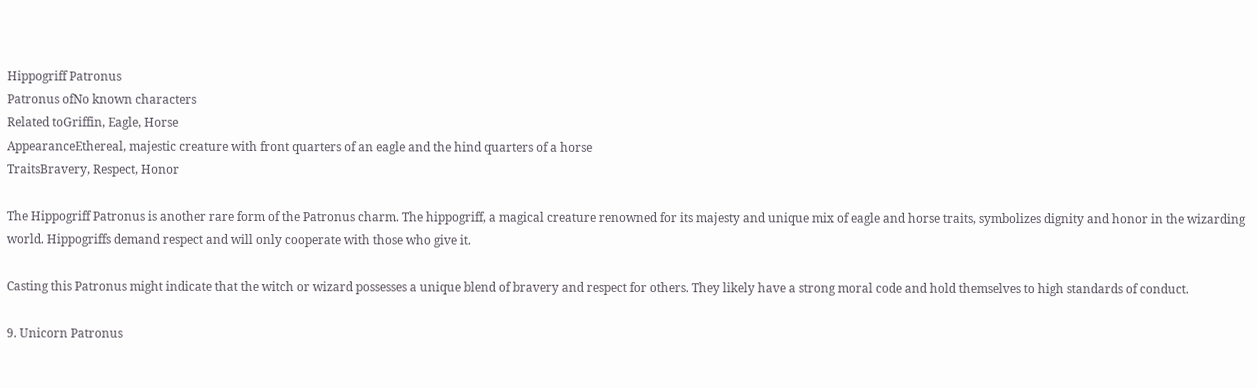Hippogriff Patronus
Patronus ofNo known characters
Related toGriffin, Eagle, Horse
AppearanceEthereal, majestic creature with front quarters of an eagle and the hind quarters of a horse
TraitsBravery, Respect, Honor

The Hippogriff Patronus is another rare form of the Patronus charm. The hippogriff, a magical creature renowned for its majesty and unique mix of eagle and horse traits, symbolizes dignity and honor in the wizarding world. Hippogriffs demand respect and will only cooperate with those who give it.

Casting this Patronus might indicate that the witch or wizard possesses a unique blend of bravery and respect for others. They likely have a strong moral code and hold themselves to high standards of conduct.

9. Unicorn Patronus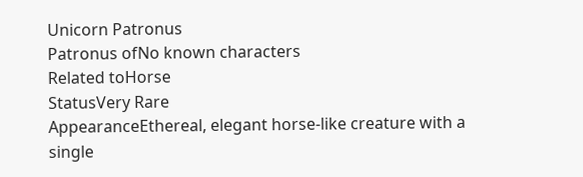Unicorn Patronus
Patronus ofNo known characters
Related toHorse
StatusVery Rare
AppearanceEthereal, elegant horse-like creature with a single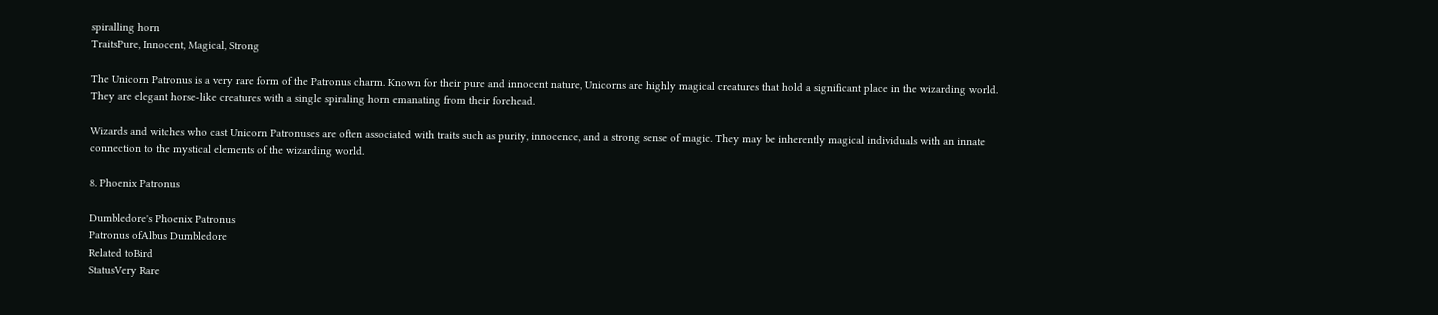spiralling horn
TraitsPure, Innocent, Magical, Strong

The Unicorn Patronus is a very rare form of the Patronus charm. Known for their pure and innocent nature, Unicorns are highly magical creatures that hold a significant place in the wizarding world. They are elegant horse-like creatures with a single spiraling horn emanating from their forehead.

Wizards and witches who cast Unicorn Patronuses are often associated with traits such as purity, innocence, and a strong sense of magic. They may be inherently magical individuals with an innate connection to the mystical elements of the wizarding world.

8. Phoenix Patronus

Dumbledore's Phoenix Patronus
Patronus ofAlbus Dumbledore
Related toBird
StatusVery Rare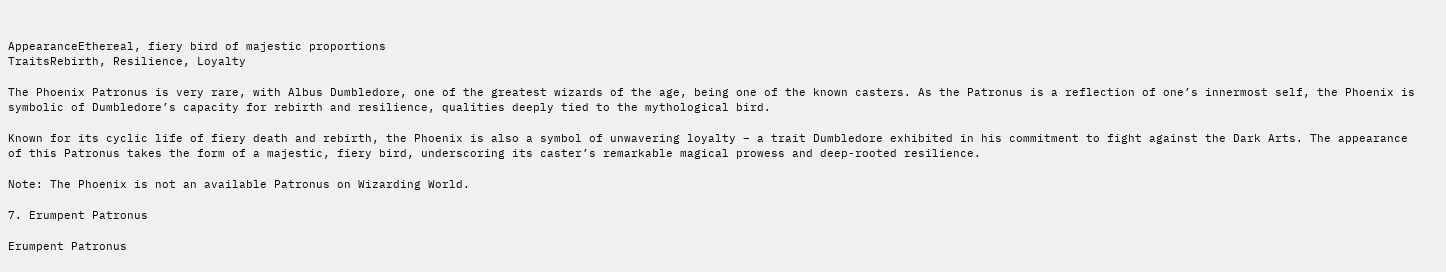AppearanceEthereal, fiery bird of majestic proportions
TraitsRebirth, Resilience, Loyalty

The Phoenix Patronus is very rare, with Albus Dumbledore, one of the greatest wizards of the age, being one of the known casters. As the Patronus is a reflection of one’s innermost self, the Phoenix is symbolic of Dumbledore’s capacity for rebirth and resilience, qualities deeply tied to the mythological bird.

Known for its cyclic life of fiery death and rebirth, the Phoenix is also a symbol of unwavering loyalty – a trait Dumbledore exhibited in his commitment to fight against the Dark Arts. The appearance of this Patronus takes the form of a majestic, fiery bird, underscoring its caster’s remarkable magical prowess and deep-rooted resilience.

Note: The Phoenix is not an available Patronus on Wizarding World.

7. Erumpent Patronus

Erumpent Patronus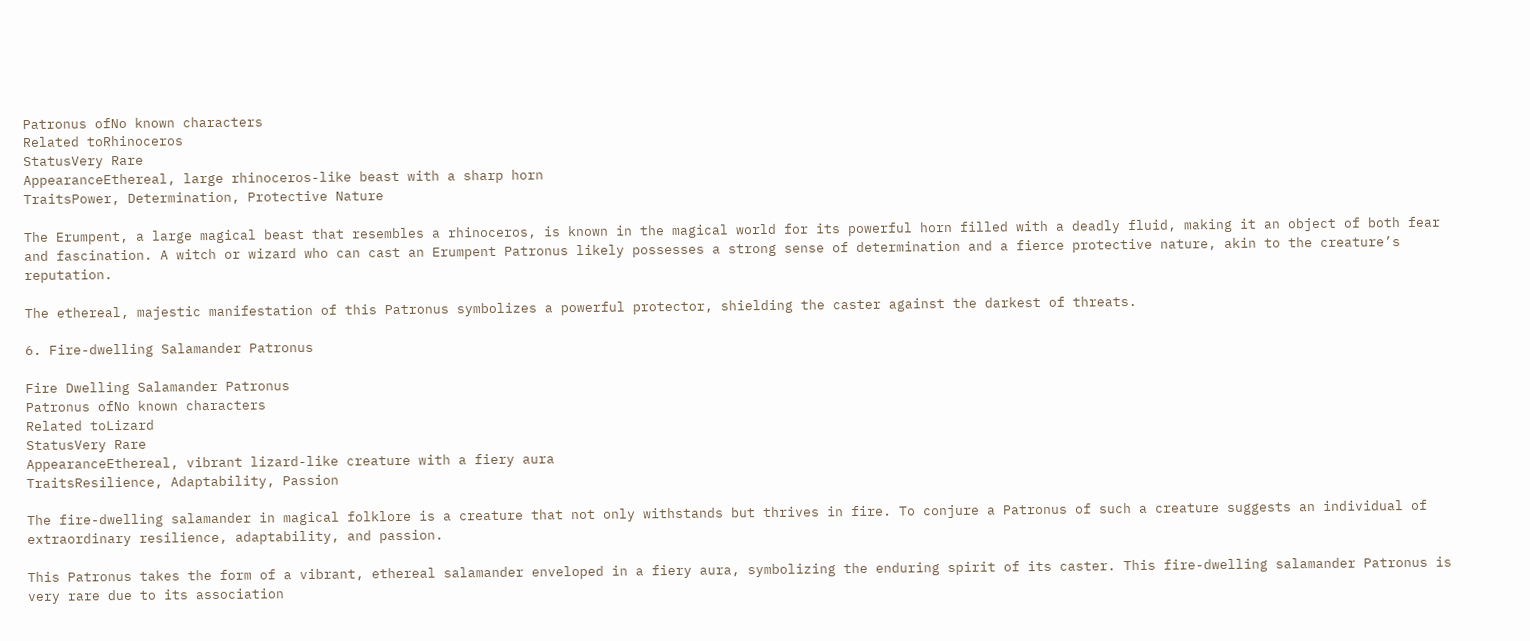Patronus ofNo known characters
Related toRhinoceros
StatusVery Rare
AppearanceEthereal, large rhinoceros-like beast with a sharp horn
TraitsPower, Determination, Protective Nature

The Erumpent, a large magical beast that resembles a rhinoceros, is known in the magical world for its powerful horn filled with a deadly fluid, making it an object of both fear and fascination. A witch or wizard who can cast an Erumpent Patronus likely possesses a strong sense of determination and a fierce protective nature, akin to the creature’s reputation.

The ethereal, majestic manifestation of this Patronus symbolizes a powerful protector, shielding the caster against the darkest of threats.

6. Fire-dwelling Salamander Patronus

Fire Dwelling Salamander Patronus
Patronus ofNo known characters
Related toLizard
StatusVery Rare
AppearanceEthereal, vibrant lizard-like creature with a fiery aura
TraitsResilience, Adaptability, Passion

The fire-dwelling salamander in magical folklore is a creature that not only withstands but thrives in fire. To conjure a Patronus of such a creature suggests an individual of extraordinary resilience, adaptability, and passion.

This Patronus takes the form of a vibrant, ethereal salamander enveloped in a fiery aura, symbolizing the enduring spirit of its caster. This fire-dwelling salamander Patronus is very rare due to its association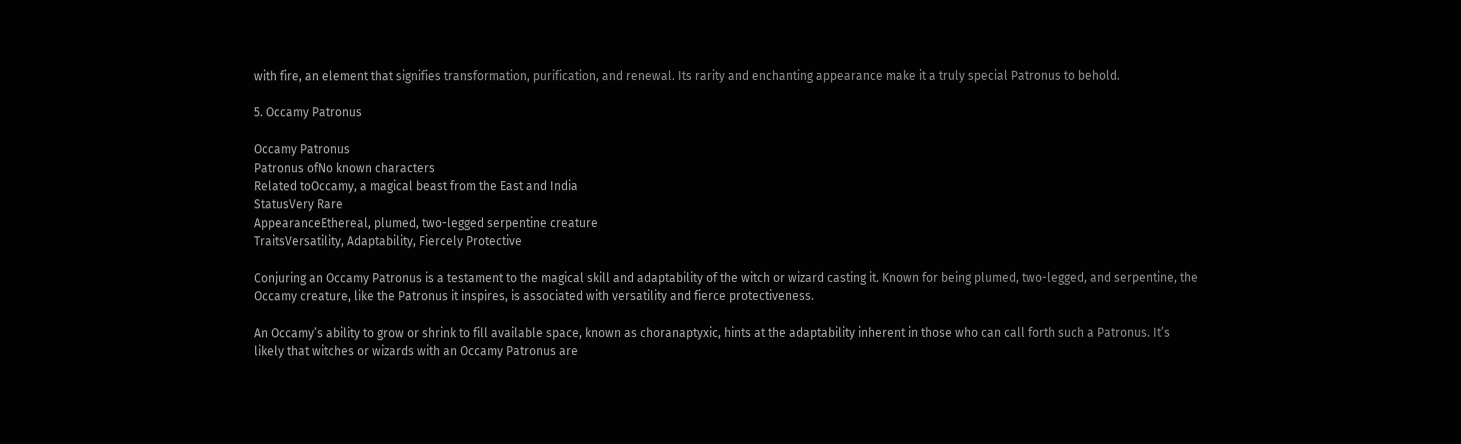with fire, an element that signifies transformation, purification, and renewal. Its rarity and enchanting appearance make it a truly special Patronus to behold.

5. Occamy Patronus

Occamy Patronus
Patronus ofNo known characters
Related toOccamy, a magical beast from the East and India
StatusVery Rare
AppearanceEthereal, plumed, two-legged serpentine creature
TraitsVersatility, Adaptability, Fiercely Protective

Conjuring an Occamy Patronus is a testament to the magical skill and adaptability of the witch or wizard casting it. Known for being plumed, two-legged, and serpentine, the Occamy creature, like the Patronus it inspires, is associated with versatility and fierce protectiveness.

An Occamy’s ability to grow or shrink to fill available space, known as choranaptyxic, hints at the adaptability inherent in those who can call forth such a Patronus. It’s likely that witches or wizards with an Occamy Patronus are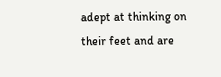adept at thinking on their feet and are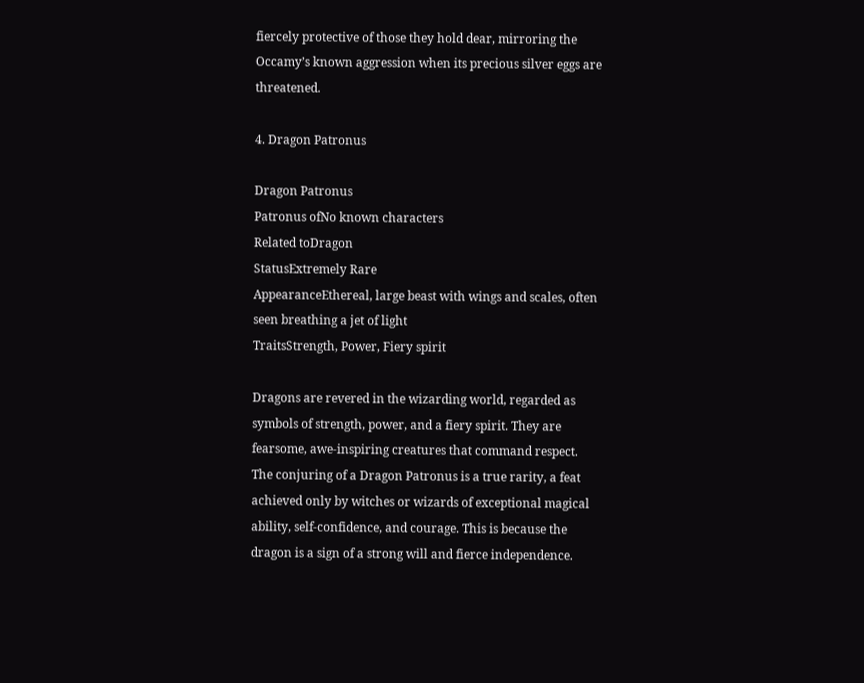fiercely protective of those they hold dear, mirroring the Occamy’s known aggression when its precious silver eggs are threatened.

4. Dragon Patronus

Dragon Patronus
Patronus ofNo known characters
Related toDragon
StatusExtremely Rare
AppearanceEthereal, large beast with wings and scales, often seen breathing a jet of light
TraitsStrength, Power, Fiery spirit

Dragons are revered in the wizarding world, regarded as symbols of strength, power, and a fiery spirit. They are fearsome, awe-inspiring creatures that command respect. The conjuring of a Dragon Patronus is a true rarity, a feat achieved only by witches or wizards of exceptional magical ability, self-confidence, and courage. This is because the dragon is a sign of a strong will and fierce independence.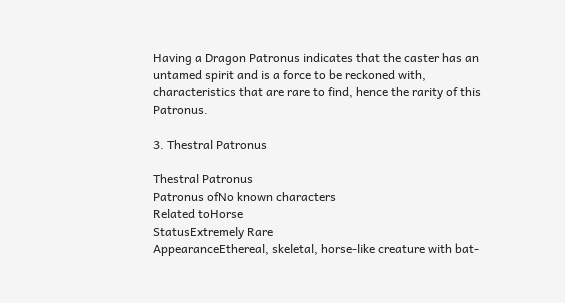Having a Dragon Patronus indicates that the caster has an untamed spirit and is a force to be reckoned with, characteristics that are rare to find, hence the rarity of this Patronus.

3. Thestral Patronus

Thestral Patronus
Patronus ofNo known characters
Related toHorse
StatusExtremely Rare
AppearanceEthereal, skeletal, horse-like creature with bat-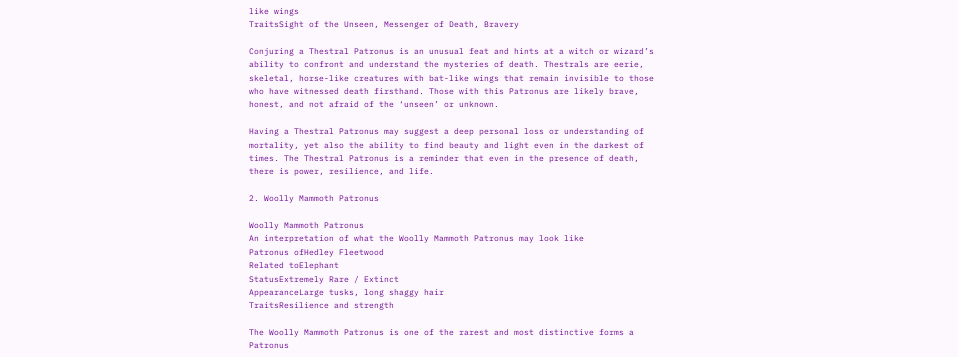like wings
TraitsSight of the Unseen, Messenger of Death, Bravery

Conjuring a Thestral Patronus is an unusual feat and hints at a witch or wizard’s ability to confront and understand the mysteries of death. Thestrals are eerie, skeletal, horse-like creatures with bat-like wings that remain invisible to those who have witnessed death firsthand. Those with this Patronus are likely brave, honest, and not afraid of the ‘unseen’ or unknown.

Having a Thestral Patronus may suggest a deep personal loss or understanding of mortality, yet also the ability to find beauty and light even in the darkest of times. The Thestral Patronus is a reminder that even in the presence of death, there is power, resilience, and life.

2. Woolly Mammoth Patronus

Woolly Mammoth Patronus
An interpretation of what the Woolly Mammoth Patronus may look like
Patronus ofHedley Fleetwood
Related toElephant
StatusExtremely Rare / Extinct
AppearanceLarge tusks, long shaggy hair
TraitsResilience and strength

The Woolly Mammoth Patronus is one of the rarest and most distinctive forms a Patronus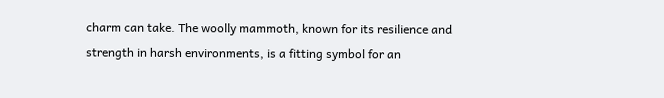charm can take. The woolly mammoth, known for its resilience and strength in harsh environments, is a fitting symbol for an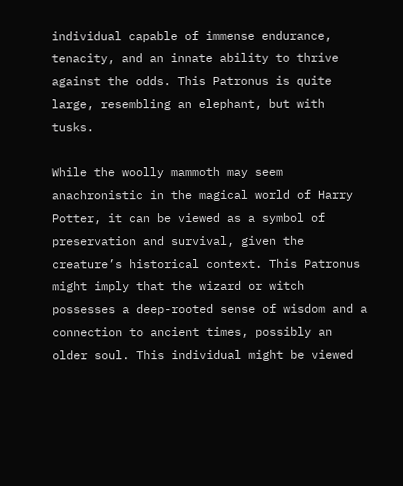individual capable of immense endurance, tenacity, and an innate ability to thrive against the odds. This Patronus is quite large, resembling an elephant, but with tusks.

While the woolly mammoth may seem anachronistic in the magical world of Harry Potter, it can be viewed as a symbol of preservation and survival, given the creature’s historical context. This Patronus might imply that the wizard or witch possesses a deep-rooted sense of wisdom and a connection to ancient times, possibly an older soul. This individual might be viewed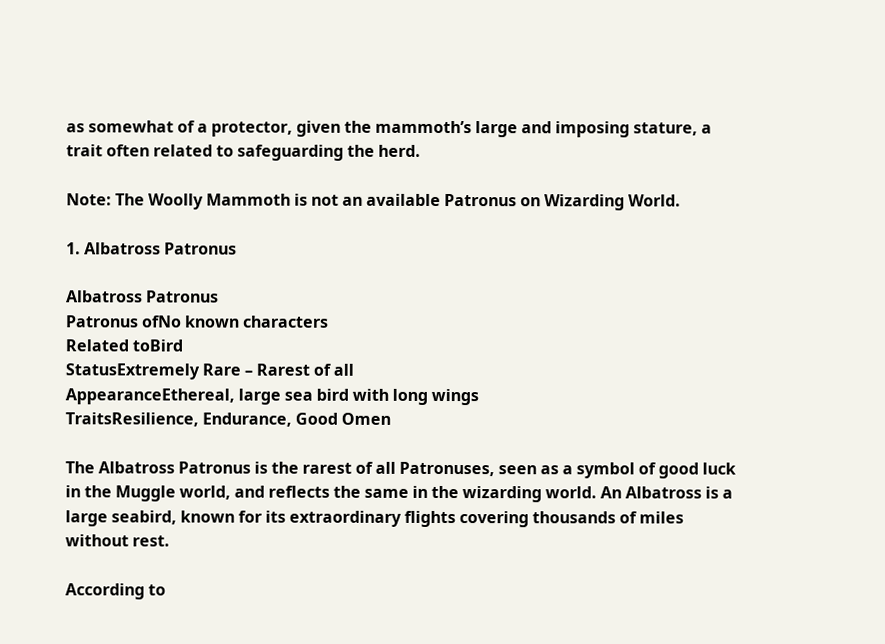as somewhat of a protector, given the mammoth’s large and imposing stature, a trait often related to safeguarding the herd.

Note: The Woolly Mammoth is not an available Patronus on Wizarding World.

1. Albatross Patronus

Albatross Patronus
Patronus ofNo known characters
Related toBird
StatusExtremely Rare – Rarest of all
AppearanceEthereal, large sea bird with long wings
TraitsResilience, Endurance, Good Omen

The Albatross Patronus is the rarest of all Patronuses, seen as a symbol of good luck in the Muggle world, and reflects the same in the wizarding world. An Albatross is a large seabird, known for its extraordinary flights covering thousands of miles without rest.

According to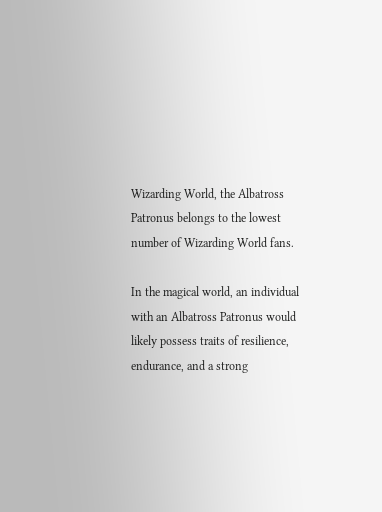Wizarding World, the Albatross Patronus belongs to the lowest number of Wizarding World fans.

In the magical world, an individual with an Albatross Patronus would likely possess traits of resilience, endurance, and a strong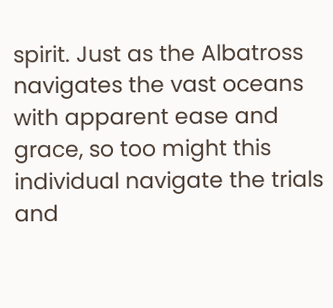spirit. Just as the Albatross navigates the vast oceans with apparent ease and grace, so too might this individual navigate the trials and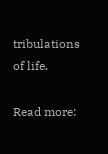tribulations of life.

Read more: